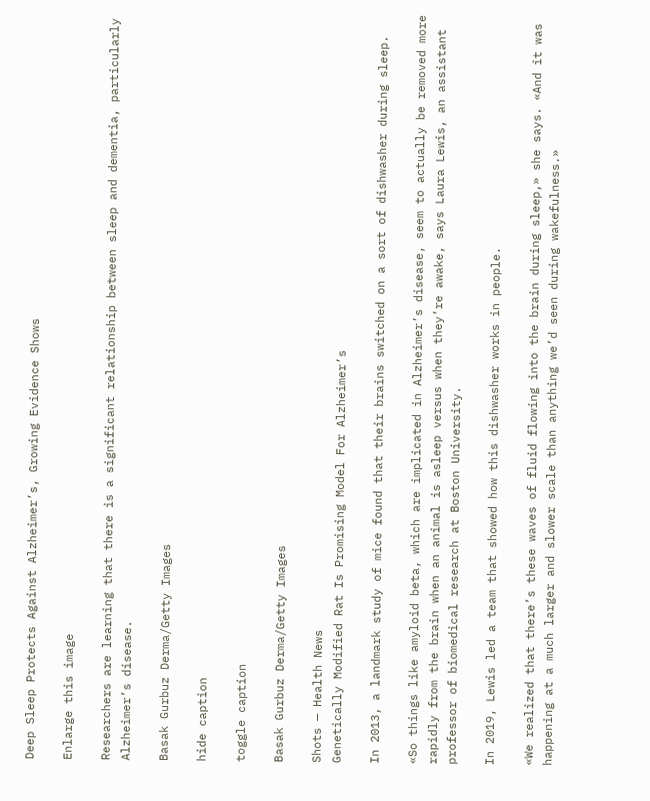Deep Sleep Protects Against Alzheimer’s, Growing Evidence Shows

Enlarge this image

Researchers are learning that there is a significant relationship between sleep and dementia, particularly Alzheimer’s disease.

Basak Gurbuz Derma/Getty Images

hide caption

toggle caption

Basak Gurbuz Derma/Getty Images

Shots — Health News
Genetically Modified Rat Is Promising Model For Alzheimer’s

In 2013, a landmark study of mice found that their brains switched on a sort of dishwasher during sleep.

«So things like amyloid beta, which are implicated in Alzheimer’s disease, seem to actually be removed more rapidly from the brain when an animal is asleep versus when they’re awake, says Laura Lewis, an assistant professor of biomedical research at Boston University.

In 2019, Lewis led a team that showed how this dishwasher works in people.

«We realized that there’s these waves of fluid flowing into the brain during sleep,» she says. «And it was happening at a much larger and slower scale than anything we’d seen during wakefulness.»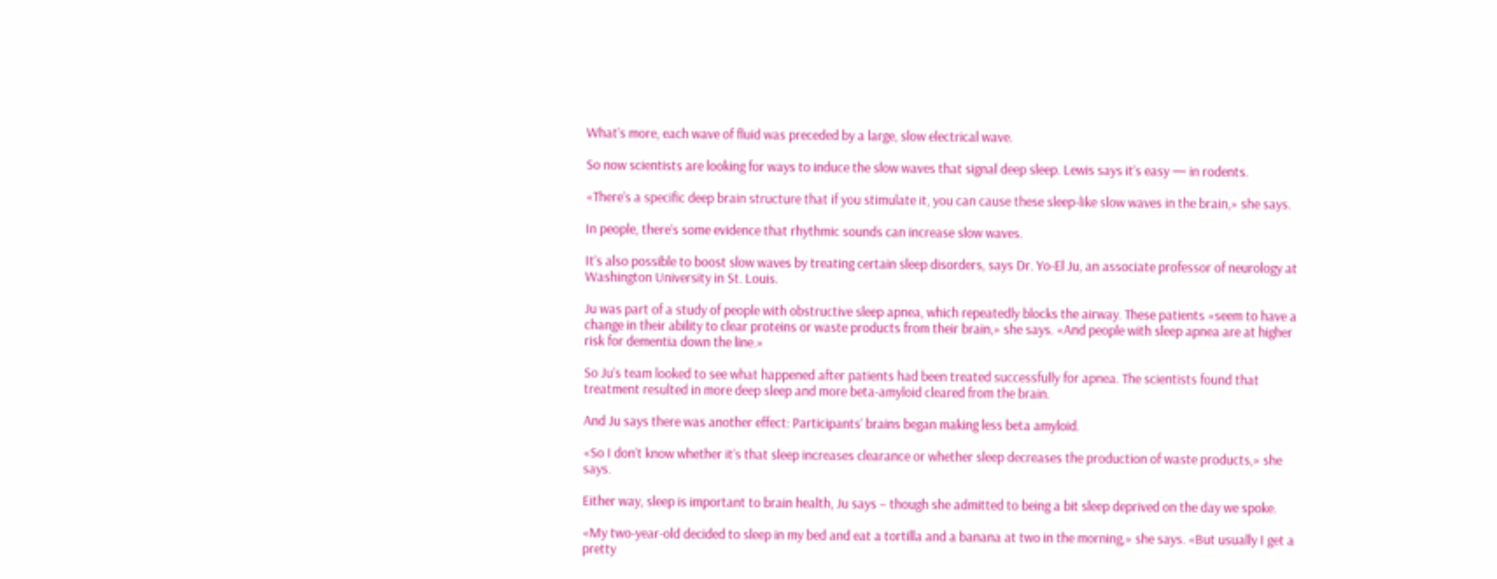What’s more, each wave of fluid was preceded by a large, slow electrical wave.

So now scientists are looking for ways to induce the slow waves that signal deep sleep. Lewis says it’s easy — in rodents.

«There’s a specific deep brain structure that if you stimulate it, you can cause these sleep-like slow waves in the brain,» she says.

In people, there’s some evidence that rhythmic sounds can increase slow waves.

It’s also possible to boost slow waves by treating certain sleep disorders, says Dr. Yo-El Ju, an associate professor of neurology at Washington University in St. Louis.

Ju was part of a study of people with obstructive sleep apnea, which repeatedly blocks the airway. These patients «seem to have a change in their ability to clear proteins or waste products from their brain,» she says. «And people with sleep apnea are at higher risk for dementia down the line.»

So Ju’s team looked to see what happened after patients had been treated successfully for apnea. The scientists found that treatment resulted in more deep sleep and more beta-amyloid cleared from the brain.

And Ju says there was another effect: Participants’ brains began making less beta amyloid.

«So I don’t know whether it’s that sleep increases clearance or whether sleep decreases the production of waste products,» she says.

Either way, sleep is important to brain health, Ju says – though she admitted to being a bit sleep deprived on the day we spoke.

«My two-year-old decided to sleep in my bed and eat a tortilla and a banana at two in the morning,» she says. «But usually I get a pretty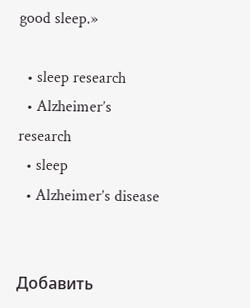good sleep.»

  • sleep research
  • Alzheimer’s research
  • sleep
  • Alzheimer’s disease


Добавить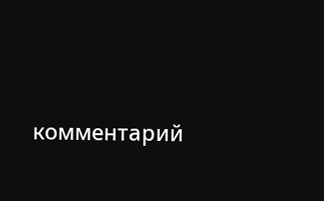комментарий